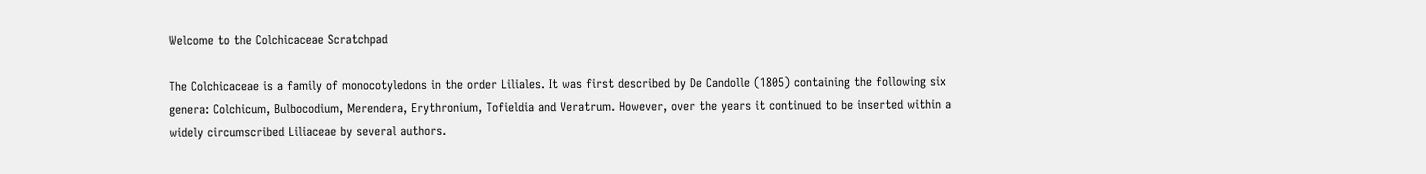Welcome to the Colchicaceae Scratchpad

The Colchicaceae is a family of monocotyledons in the order Liliales. It was first described by De Candolle (1805) containing the following six genera: Colchicum, Bulbocodium, Merendera, Erythronium, Tofieldia and Veratrum. However, over the years it continued to be inserted within a widely circumscribed Liliaceae by several authors.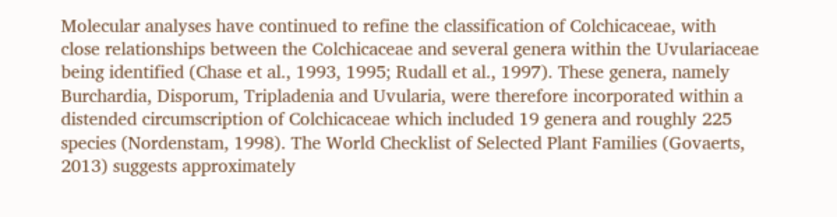Molecular analyses have continued to refine the classification of Colchicaceae, with close relationships between the Colchicaceae and several genera within the Uvulariaceae being identified (Chase et al., 1993, 1995; Rudall et al., 1997). These genera, namely Burchardia, Disporum, Tripladenia and Uvularia, were therefore incorporated within a distended circumscription of Colchicaceae which included 19 genera and roughly 225 species (Nordenstam, 1998). The World Checklist of Selected Plant Families (Govaerts, 2013) suggests approximately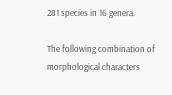281 species in 16 genera.

The following combination of morphological characters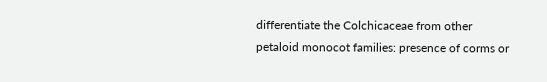differentiate the Colchicaceae from other petaloid monocot families: presence of corms or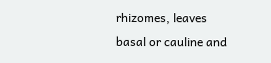rhizomes, leaves basal or cauline and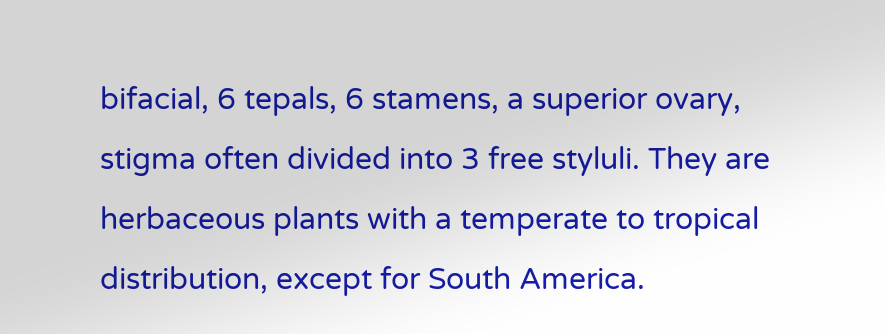bifacial, 6 tepals, 6 stamens, a superior ovary, stigma often divided into 3 free styluli. They are herbaceous plants with a temperate to tropical distribution, except for South America.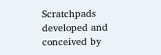Scratchpads developed and conceived by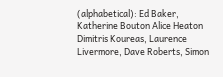(alphabetical): Ed Baker, Katherine Bouton Alice Heaton Dimitris Koureas, Laurence Livermore, Dave Roberts, Simon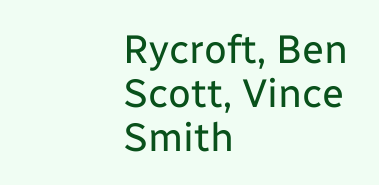Rycroft, Ben Scott, Vince Smith